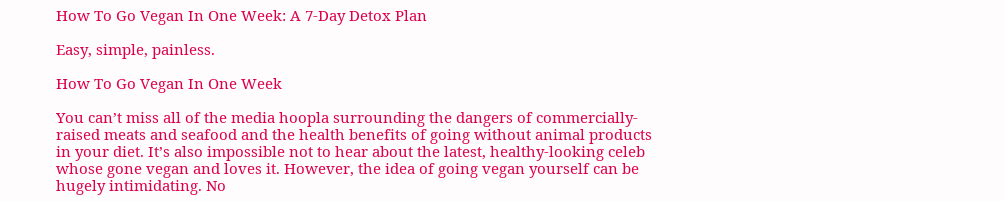How To Go Vegan In One Week: A 7-Day Detox Plan

Easy, simple, painless.

How To Go Vegan In One Week

You can’t miss all of the media hoopla surrounding the dangers of commercially-raised meats and seafood and the health benefits of going without animal products in your diet. It’s also impossible not to hear about the latest, healthy-looking celeb whose gone vegan and loves it. However, the idea of going vegan yourself can be hugely intimidating. No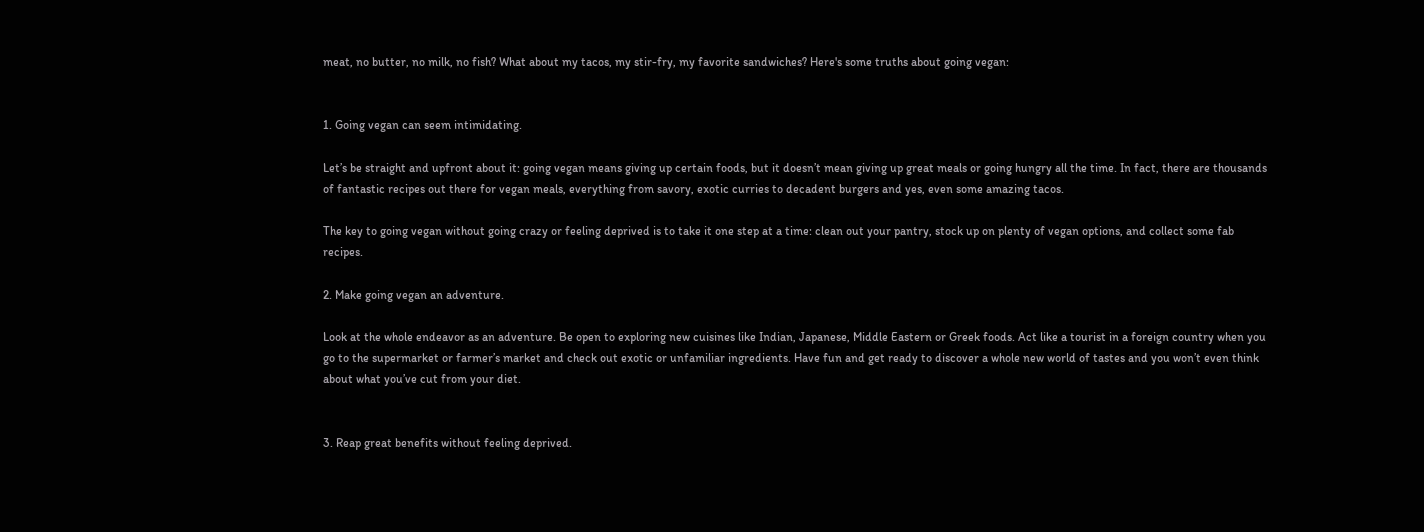meat, no butter, no milk, no fish? What about my tacos, my stir-fry, my favorite sandwiches? Here's some truths about going vegan:


1. Going vegan can seem intimidating.

Let’s be straight and upfront about it: going vegan means giving up certain foods, but it doesn’t mean giving up great meals or going hungry all the time. In fact, there are thousands of fantastic recipes out there for vegan meals, everything from savory, exotic curries to decadent burgers and yes, even some amazing tacos.

The key to going vegan without going crazy or feeling deprived is to take it one step at a time: clean out your pantry, stock up on plenty of vegan options, and collect some fab recipes.

2. Make going vegan an adventure.

Look at the whole endeavor as an adventure. Be open to exploring new cuisines like Indian, Japanese, Middle Eastern or Greek foods. Act like a tourist in a foreign country when you go to the supermarket or farmer’s market and check out exotic or unfamiliar ingredients. Have fun and get ready to discover a whole new world of tastes and you won’t even think about what you’ve cut from your diet.


3. Reap great benefits without feeling deprived.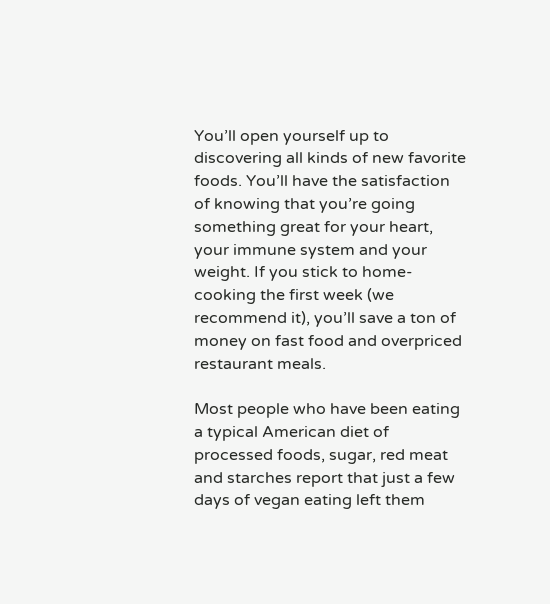You’ll open yourself up to discovering all kinds of new favorite foods. You’ll have the satisfaction of knowing that you’re going something great for your heart, your immune system and your weight. If you stick to home-cooking the first week (we recommend it), you’ll save a ton of money on fast food and overpriced restaurant meals.

Most people who have been eating a typical American diet of processed foods, sugar, red meat and starches report that just a few days of vegan eating left them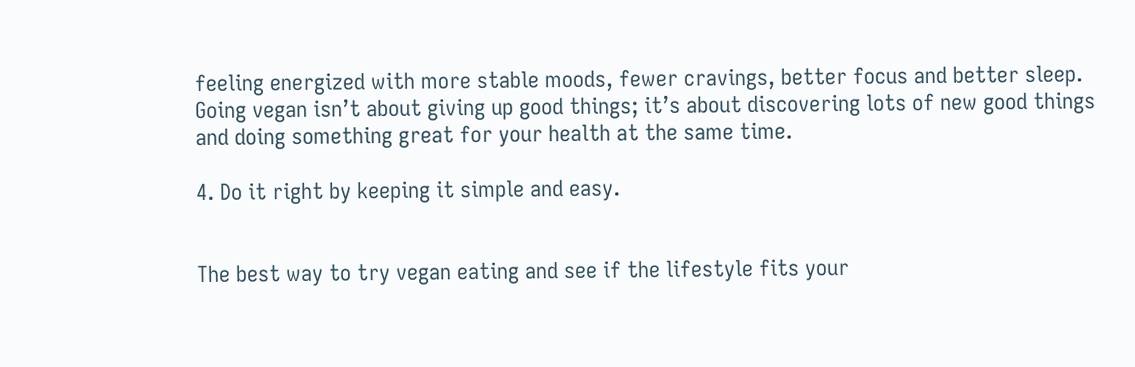feeling energized with more stable moods, fewer cravings, better focus and better sleep. Going vegan isn’t about giving up good things; it’s about discovering lots of new good things and doing something great for your health at the same time.

4. Do it right by keeping it simple and easy.


The best way to try vegan eating and see if the lifestyle fits your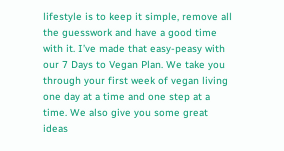lifestyle is to keep it simple, remove all the guesswork and have a good time with it. I’ve made that easy-peasy with our 7 Days to Vegan Plan. We take you through your first week of vegan living one day at a time and one step at a time. We also give you some great ideas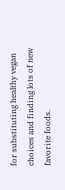for substituting healthy vegan choices and finding lots of new favorite foods.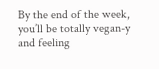By the end of the week, you’ll be totally vegan-y and feeling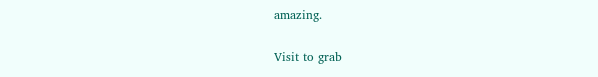amazing.

Visit to grab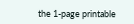the 1-page printable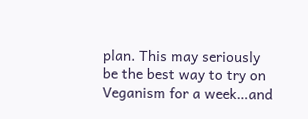plan. This may seriously be the best way to try on Veganism for a week…and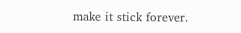make it stick forever.